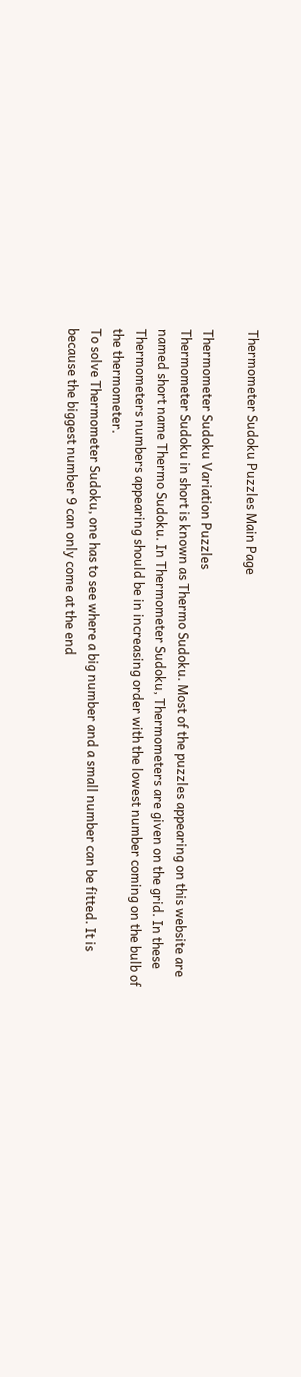Thermometer Sudoku Puzzles Main Page

Thermometer Sudoku Variation Puzzles
Thermometer Sudoku in short is known as Thermo Sudoku. Most of the puzzles appearing on this website are named short name Thermo Sudoku. In Thermometer Sudoku, Thermometers are given on the grid. In these Thermometers numbers appearing should be in increasing order with the lowest number coming on the bulb of the thermometer.
To solve Thermometer Sudoku, one has to see where a big number and a small number can be fitted. It is because the biggest number 9 can only come at the end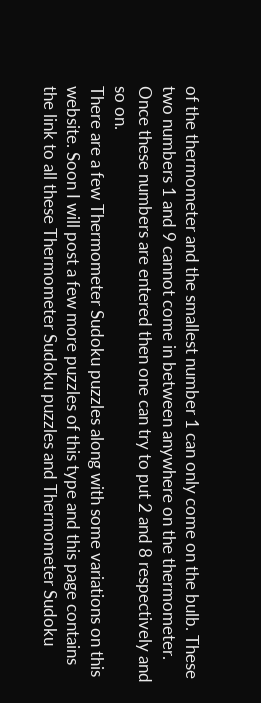of the thermometer and the smallest number 1 can only come on the bulb. These two numbers 1 and 9 cannot come in between anywhere on the thermometer. Once these numbers are entered then one can try to put 2 and 8 respectively and so on.
There are a few Thermometer Sudoku puzzles along with some variations on this website. Soon I will post a few more puzzles of this type and this page contains the link to all these Thermometer Sudoku puzzles and Thermometer Sudoku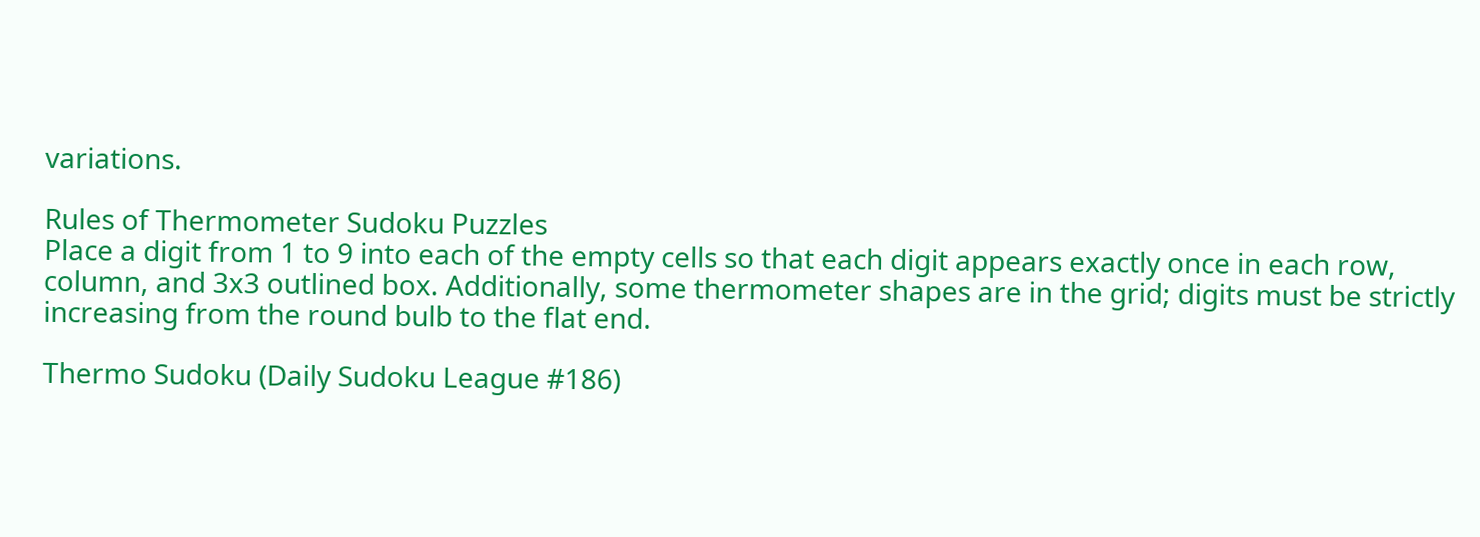variations.

Rules of Thermometer Sudoku Puzzles
Place a digit from 1 to 9 into each of the empty cells so that each digit appears exactly once in each row, column, and 3x3 outlined box. Additionally, some thermometer shapes are in the grid; digits must be strictly increasing from the round bulb to the flat end.

Thermo Sudoku (Daily Sudoku League #186)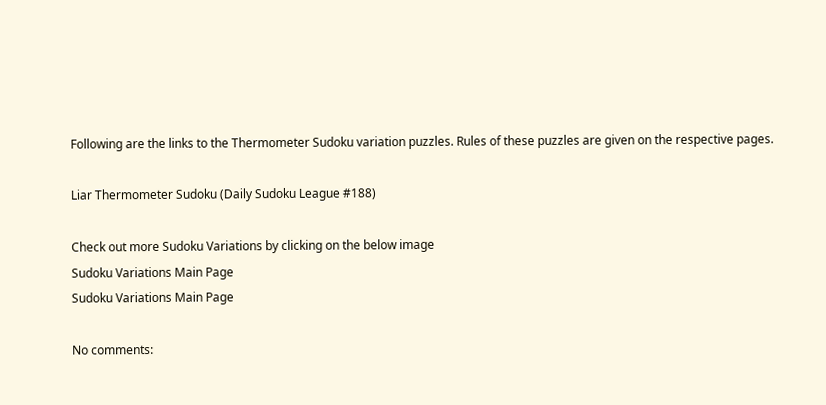Following are the links to the Thermometer Sudoku variation puzzles. Rules of these puzzles are given on the respective pages.

Liar Thermometer Sudoku (Daily Sudoku League #188)

Check out more Sudoku Variations by clicking on the below image
Sudoku Variations Main Page
Sudoku Variations Main Page

No comments: